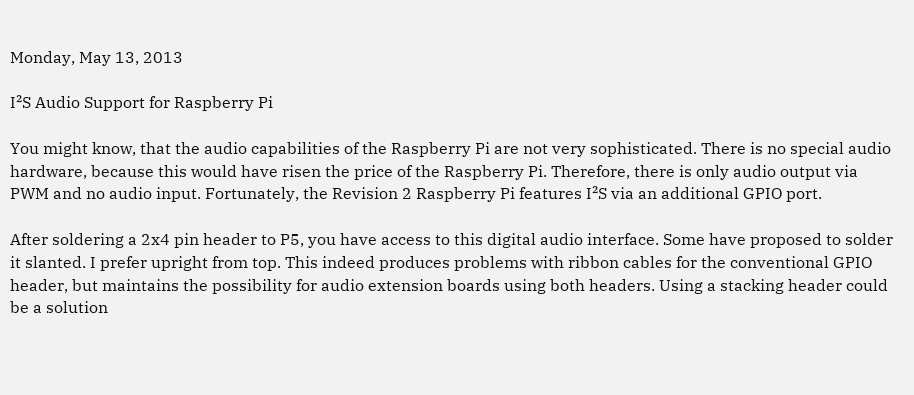Monday, May 13, 2013

I²S Audio Support for Raspberry Pi

You might know, that the audio capabilities of the Raspberry Pi are not very sophisticated. There is no special audio hardware, because this would have risen the price of the Raspberry Pi. Therefore, there is only audio output via PWM and no audio input. Fortunately, the Revision 2 Raspberry Pi features I²S via an additional GPIO port.

After soldering a 2x4 pin header to P5, you have access to this digital audio interface. Some have proposed to solder it slanted. I prefer upright from top. This indeed produces problems with ribbon cables for the conventional GPIO header, but maintains the possibility for audio extension boards using both headers. Using a stacking header could be a solution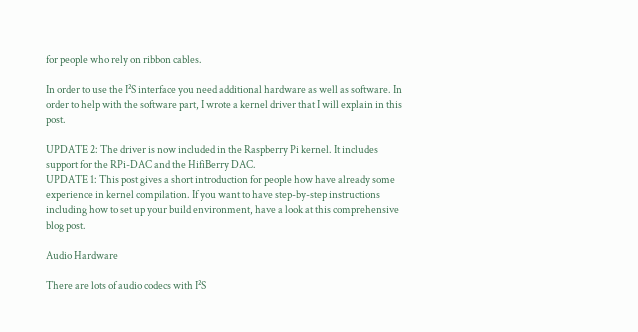for people who rely on ribbon cables.

In order to use the I²S interface you need additional hardware as well as software. In order to help with the software part, I wrote a kernel driver that I will explain in this post.

UPDATE 2: The driver is now included in the Raspberry Pi kernel. It includes support for the RPi-DAC and the HifiBerry DAC.
UPDATE 1: This post gives a short introduction for people how have already some experience in kernel compilation. If you want to have step-by-step instructions including how to set up your build environment, have a look at this comprehensive blog post.

Audio Hardware

There are lots of audio codecs with I²S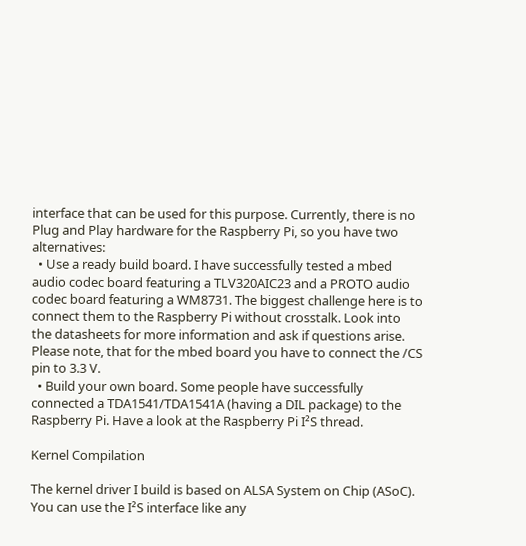interface that can be used for this purpose. Currently, there is no Plug and Play hardware for the Raspberry Pi, so you have two alternatives:
  • Use a ready build board. I have successfully tested a mbed audio codec board featuring a TLV320AIC23 and a PROTO audio codec board featuring a WM8731. The biggest challenge here is to connect them to the Raspberry Pi without crosstalk. Look into the datasheets for more information and ask if questions arise. Please note, that for the mbed board you have to connect the /CS pin to 3.3 V.
  • Build your own board. Some people have successfully connected a TDA1541/TDA1541A (having a DIL package) to the Raspberry Pi. Have a look at the Raspberry Pi I²S thread.

Kernel Compilation

The kernel driver I build is based on ALSA System on Chip (ASoC). You can use the I²S interface like any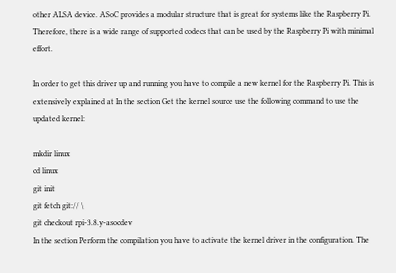other ALSA device. ASoC provides a modular structure that is great for systems like the Raspberry Pi. Therefore, there is a wide range of supported codecs that can be used by the Raspberry Pi with minimal effort.

In order to get this driver up and running you have to compile a new kernel for the Raspberry Pi. This is extensively explained at In the section Get the kernel source use the following command to use the updated kernel:

mkdir linux
cd linux
git init
git fetch git:// \
git checkout rpi-3.8.y-asocdev
In the section Perform the compilation you have to activate the kernel driver in the configuration. The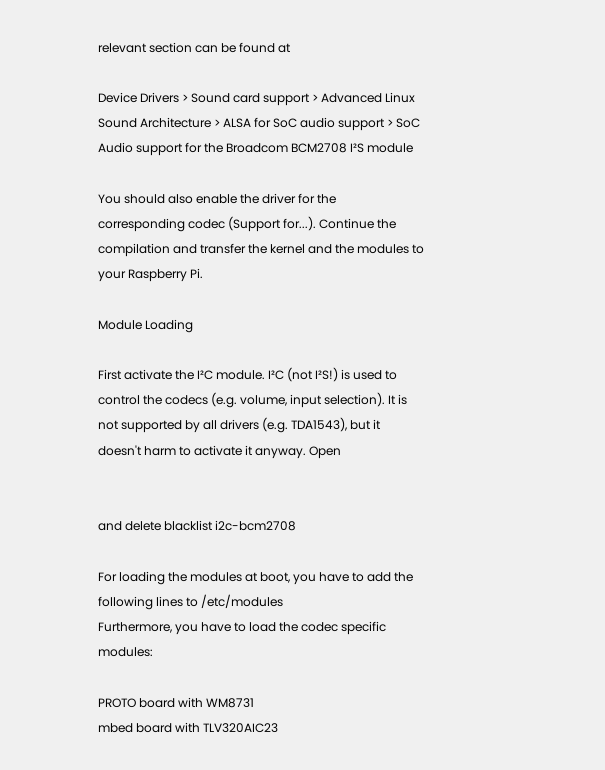relevant section can be found at

Device Drivers > Sound card support > Advanced Linux Sound Architecture > ALSA for SoC audio support > SoC Audio support for the Broadcom BCM2708 I²S module

You should also enable the driver for the corresponding codec (Support for...). Continue the compilation and transfer the kernel and the modules to your Raspberry Pi.

Module Loading

First activate the I²C module. I²C (not I²S!) is used to control the codecs (e.g. volume, input selection). It is not supported by all drivers (e.g. TDA1543), but it doesn't harm to activate it anyway. Open


and delete blacklist i2c-bcm2708

For loading the modules at boot, you have to add the following lines to /etc/modules
Furthermore, you have to load the codec specific modules:

PROTO board with WM8731
mbed board with TLV320AIC23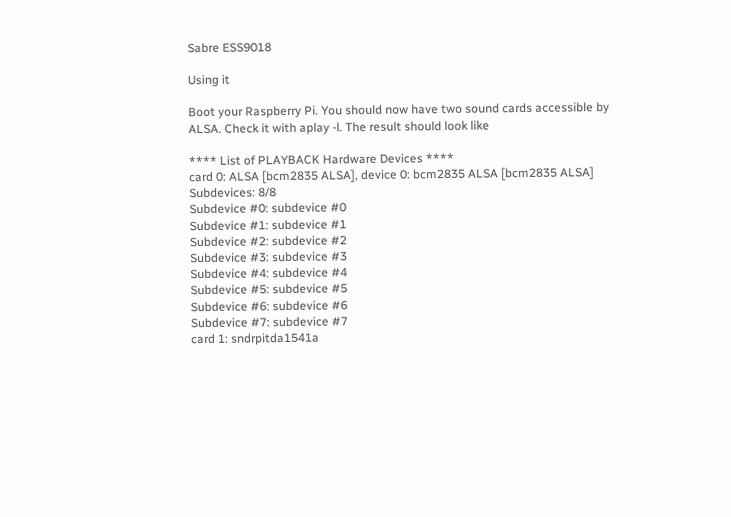Sabre ESS9018

Using it

Boot your Raspberry Pi. You should now have two sound cards accessible by ALSA. Check it with aplay -l. The result should look like

**** List of PLAYBACK Hardware Devices ****
card 0: ALSA [bcm2835 ALSA], device 0: bcm2835 ALSA [bcm2835 ALSA]
Subdevices: 8/8
Subdevice #0: subdevice #0
Subdevice #1: subdevice #1
Subdevice #2: subdevice #2
Subdevice #3: subdevice #3
Subdevice #4: subdevice #4
Subdevice #5: subdevice #5
Subdevice #6: subdevice #6
Subdevice #7: subdevice #7
card 1: sndrpitda1541a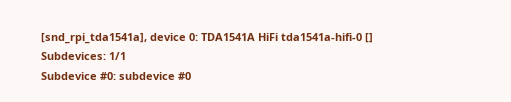[snd_rpi_tda1541a], device 0: TDA1541A HiFi tda1541a-hifi-0 []
Subdevices: 1/1
Subdevice #0: subdevice #0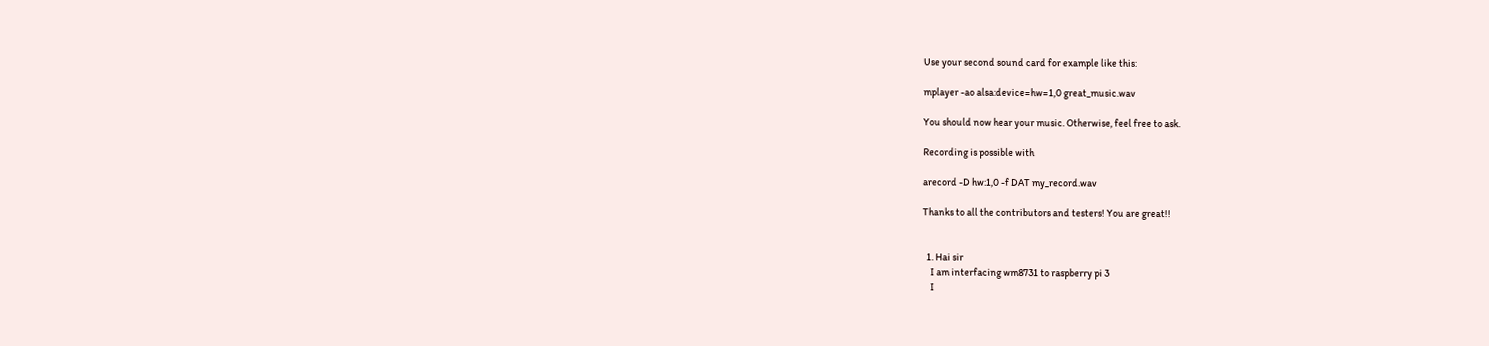Use your second sound card for example like this:

mplayer -ao alsa:device=hw=1,0 great_music.wav

You should now hear your music. Otherwise, feel free to ask.

Recording is possible with

arecord -D hw:1,0 -f DAT my_record.wav

Thanks to all the contributors and testers! You are great!!


  1. Hai sir
    I am interfacing wm8731 to raspberry pi 3
    I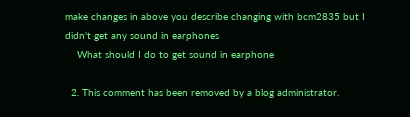make changes in above you describe changing with bcm2835 but I didn't get any sound in earphones
    What should I do to get sound in earphone

  2. This comment has been removed by a blog administrator.